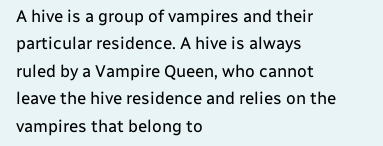A hive is a group of vampires and their particular residence. A hive is always ruled by a Vampire Queen, who cannot leave the hive residence and relies on the vampires that belong to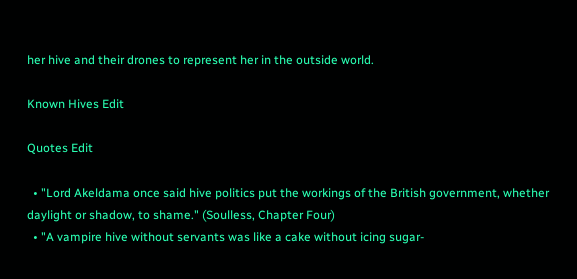her hive and their drones to represent her in the outside world.

Known Hives Edit

Quotes Edit

  • "Lord Akeldama once said hive politics put the workings of the British government, whether daylight or shadow, to shame." (Soulless, Chapter Four)
  • "A vampire hive without servants was like a cake without icing sugar-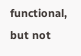functional, but not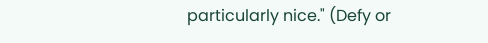particularly nice." (Defy or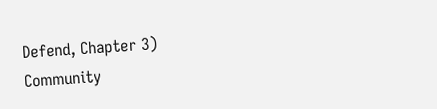Defend, Chapter 3)
Community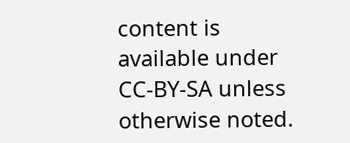content is available under CC-BY-SA unless otherwise noted.